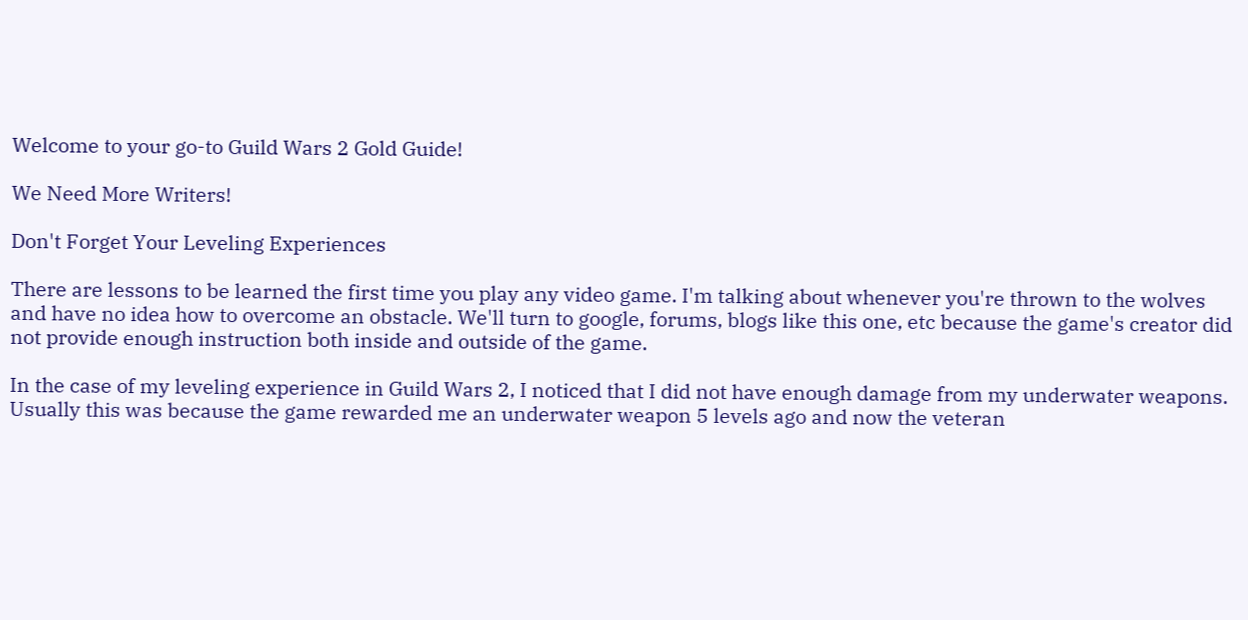Welcome to your go-to Guild Wars 2 Gold Guide!

We Need More Writers!

Don't Forget Your Leveling Experiences

There are lessons to be learned the first time you play any video game. I'm talking about whenever you're thrown to the wolves and have no idea how to overcome an obstacle. We'll turn to google, forums, blogs like this one, etc because the game's creator did not provide enough instruction both inside and outside of the game.

In the case of my leveling experience in Guild Wars 2, I noticed that I did not have enough damage from my underwater weapons. Usually this was because the game rewarded me an underwater weapon 5 levels ago and now the veteran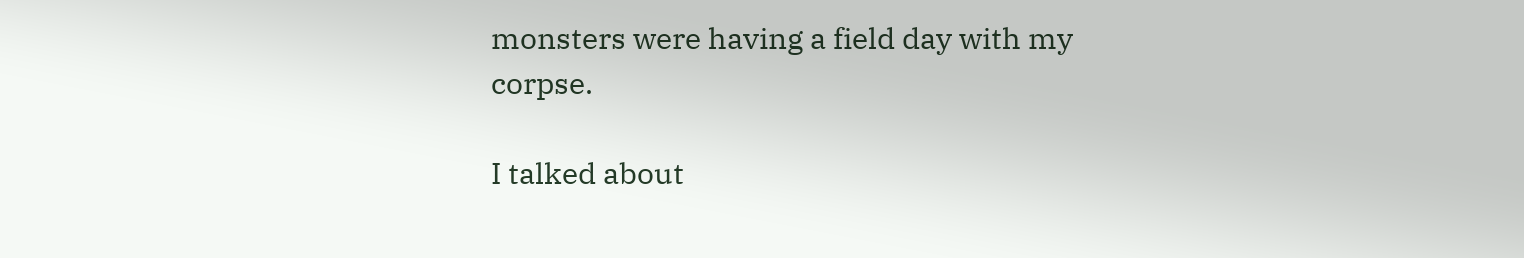monsters were having a field day with my corpse.

I talked about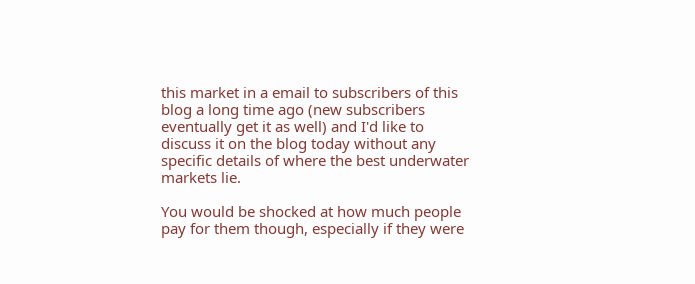this market in a email to subscribers of this blog a long time ago (new subscribers eventually get it as well) and I'd like to discuss it on the blog today without any specific details of where the best underwater markets lie.

You would be shocked at how much people pay for them though, especially if they were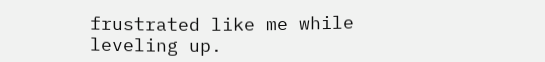frustrated like me while leveling up.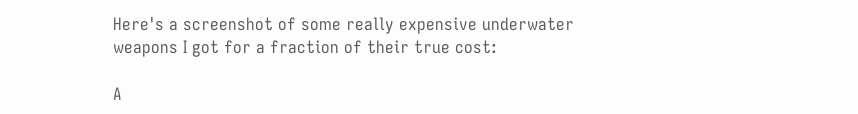Here's a screenshot of some really expensive underwater weapons I got for a fraction of their true cost:

A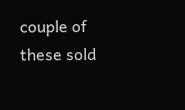couple of these sold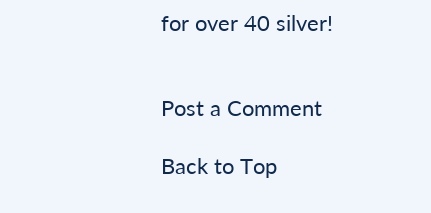for over 40 silver!


Post a Comment

Back to Top